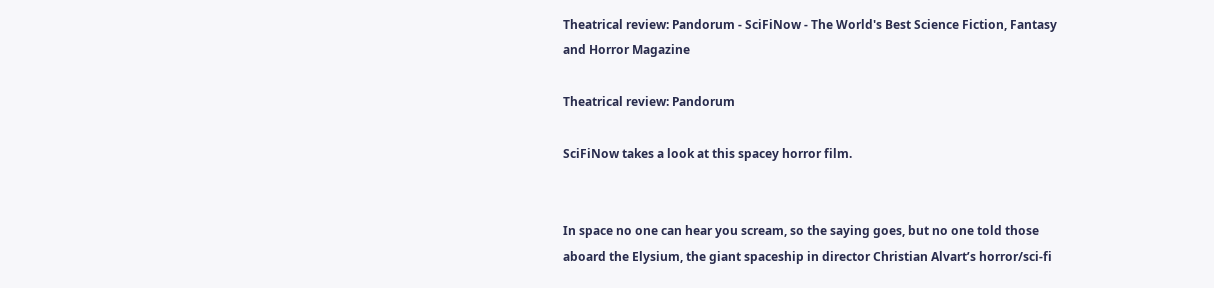Theatrical review: Pandorum - SciFiNow - The World's Best Science Fiction, Fantasy and Horror Magazine

Theatrical review: Pandorum

SciFiNow takes a look at this spacey horror film.


In space no one can hear you scream, so the saying goes, but no one told those aboard the Elysium, the giant spaceship in director Christian Alvart’s horror/sci-fi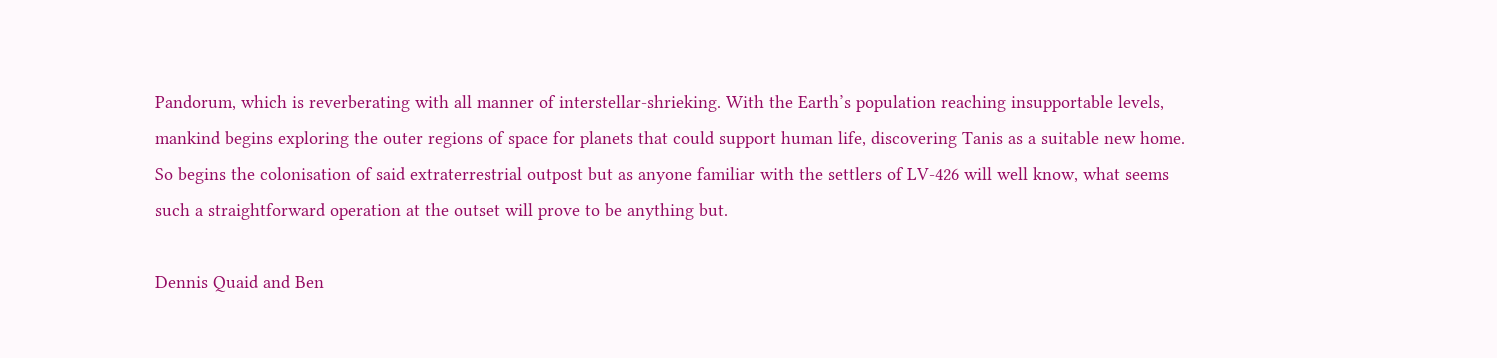Pandorum, which is reverberating with all manner of interstellar-shrieking. With the Earth’s population reaching insupportable levels, mankind begins exploring the outer regions of space for planets that could support human life, discovering Tanis as a suitable new home. So begins the colonisation of said extraterrestrial outpost but as anyone familiar with the settlers of LV-426 will well know, what seems such a straightforward operation at the outset will prove to be anything but.

Dennis Quaid and Ben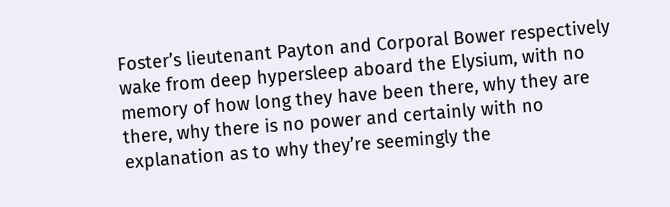Foster’s lieutenant Payton and Corporal Bower respectively wake from deep hypersleep aboard the Elysium, with no memory of how long they have been there, why they are there, why there is no power and certainly with no explanation as to why they’re seemingly the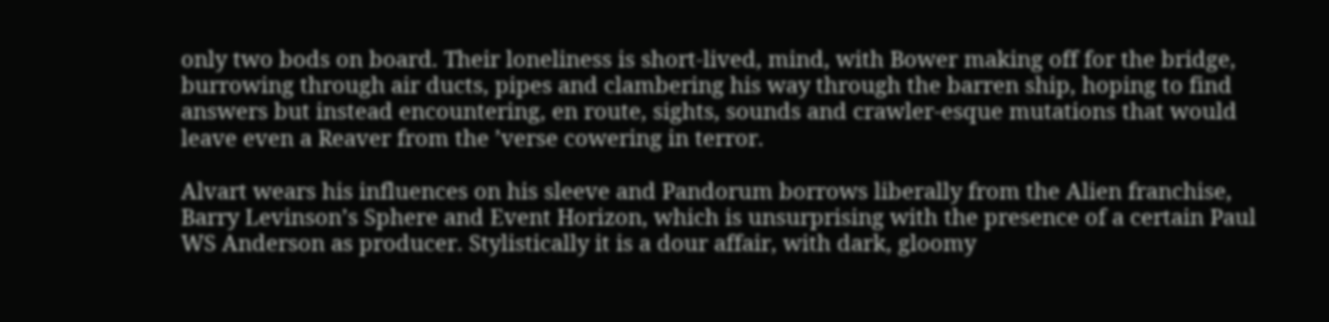only two bods on board. Their loneliness is short-lived, mind, with Bower making off for the bridge, burrowing through air ducts, pipes and clambering his way through the barren ship, hoping to find answers but instead encountering, en route, sights, sounds and crawler-esque mutations that would leave even a Reaver from the ’verse cowering in terror.

Alvart wears his influences on his sleeve and Pandorum borrows liberally from the Alien franchise, Barry Levinson’s Sphere and Event Horizon, which is unsurprising with the presence of a certain Paul WS Anderson as producer. Stylistically it is a dour affair, with dark, gloomy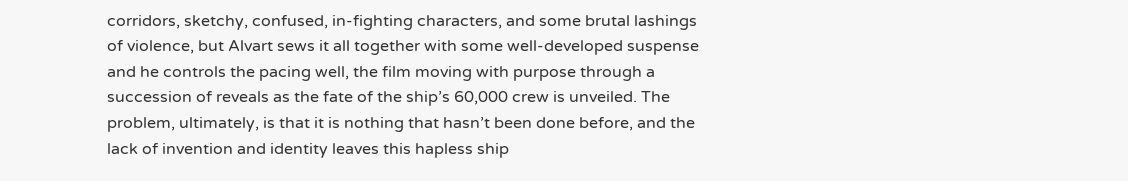corridors, sketchy, confused, in-fighting characters, and some brutal lashings of violence, but Alvart sews it all together with some well-developed suspense and he controls the pacing well, the film moving with purpose through a succession of reveals as the fate of the ship’s 60,000 crew is unveiled. The problem, ultimately, is that it is nothing that hasn’t been done before, and the lack of invention and identity leaves this hapless ship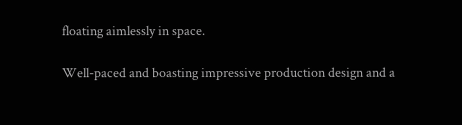floating aimlessly in space.

Well-paced and boasting impressive production design and a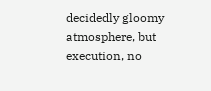decidedly gloomy atmosphere, but execution, no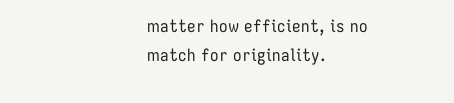matter how efficient, is no match for originality.